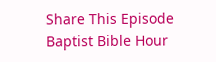Share This Episode
Baptist Bible Hour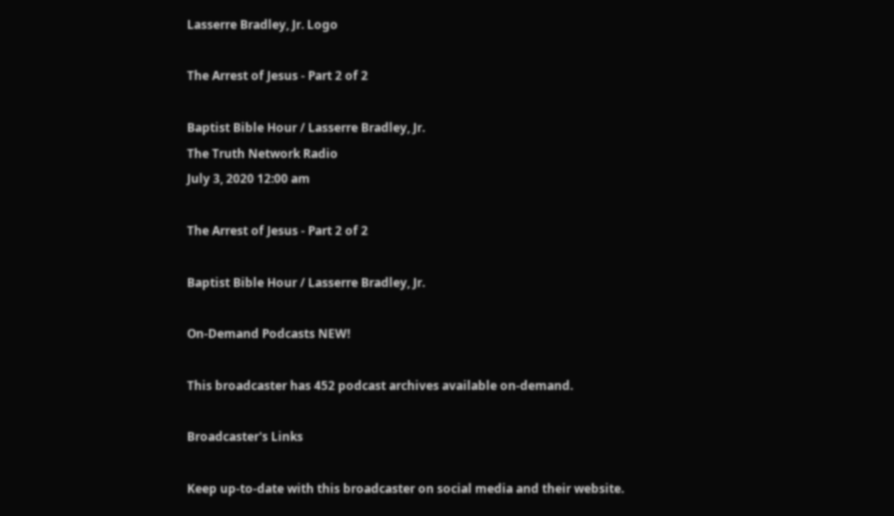Lasserre Bradley, Jr. Logo

The Arrest of Jesus - Part 2 of 2

Baptist Bible Hour / Lasserre Bradley, Jr.
The Truth Network Radio
July 3, 2020 12:00 am

The Arrest of Jesus - Part 2 of 2

Baptist Bible Hour / Lasserre Bradley, Jr.

On-Demand Podcasts NEW!

This broadcaster has 452 podcast archives available on-demand.

Broadcaster's Links

Keep up-to-date with this broadcaster on social media and their website.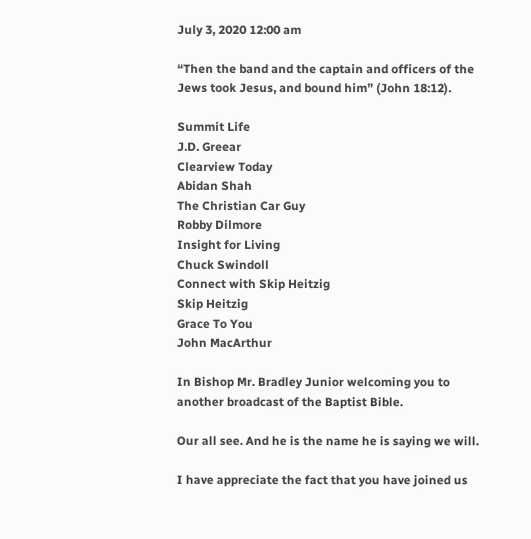July 3, 2020 12:00 am

“Then the band and the captain and officers of the Jews took Jesus, and bound him” (John 18:12).

Summit Life
J.D. Greear
Clearview Today
Abidan Shah
The Christian Car Guy
Robby Dilmore
Insight for Living
Chuck Swindoll
Connect with Skip Heitzig
Skip Heitzig
Grace To You
John MacArthur

In Bishop Mr. Bradley Junior welcoming you to another broadcast of the Baptist Bible.

Our all see. And he is the name he is saying we will.

I have appreciate the fact that you have joined us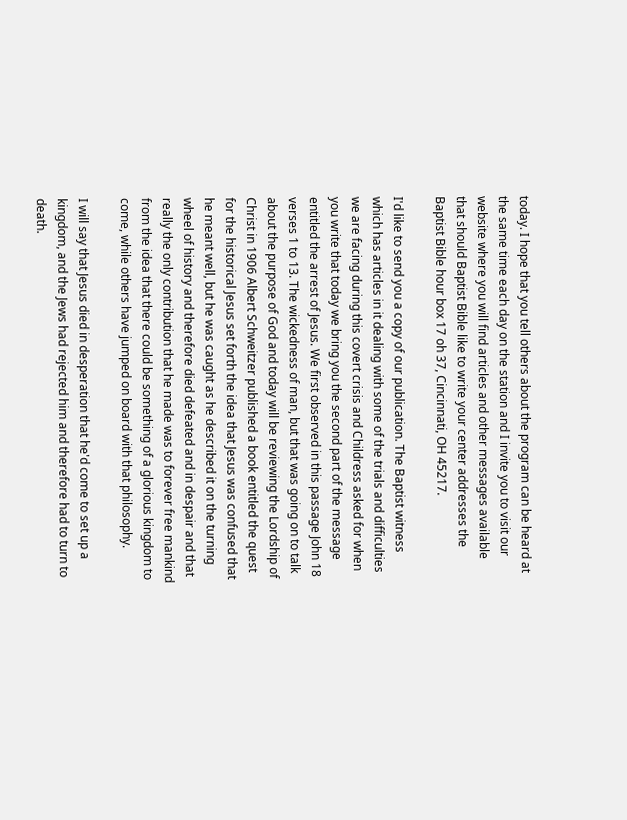today. I hope that you tell others about the program can be heard at the same time each day on the station and I invite you to visit our website where you will find articles and other messages available that should Baptist Bible like to write your center addresses the Baptist Bible hour box 17 oh 37, Cincinnati, OH 45217.

I'd like to send you a copy of our publication. The Baptist witness which has articles in it dealing with some of the trials and difficulties we are facing during this covert crisis and Childress asked for when you write that today we bring you the second part of the message entitled the arrest of Jesus. We first observed in this passage John 18 verses 1 to 13. The wickedness of man, but that was going on to talk about the purpose of God and today will be reviewing the Lordship of Christ in 1906 Albert Schweitzer published a book entitled the quest for the historical Jesus set forth the idea that Jesus was confused that he meant well, but he was caught as he described it on the turning wheel of history and therefore died defeated and in despair and that really the only contribution that he made was to forever free mankind from the idea that there could be something of a glorious kingdom to come, while others have jumped on board with that philosophy.

I will say that Jesus died in desperation that he'd come to set up a kingdom, and the Jews had rejected him and therefore had to turn to death.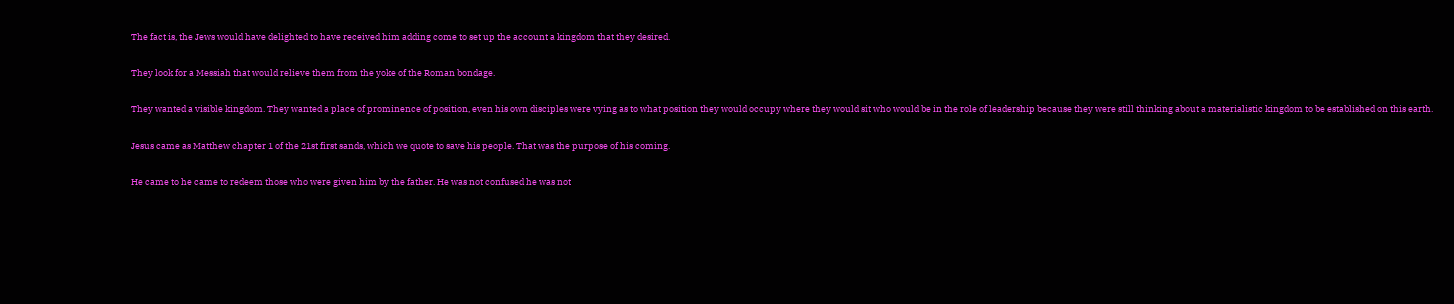The fact is, the Jews would have delighted to have received him adding come to set up the account a kingdom that they desired.

They look for a Messiah that would relieve them from the yoke of the Roman bondage.

They wanted a visible kingdom. They wanted a place of prominence of position, even his own disciples were vying as to what position they would occupy where they would sit who would be in the role of leadership because they were still thinking about a materialistic kingdom to be established on this earth.

Jesus came as Matthew chapter 1 of the 21st first sands, which we quote to save his people. That was the purpose of his coming.

He came to he came to redeem those who were given him by the father. He was not confused he was not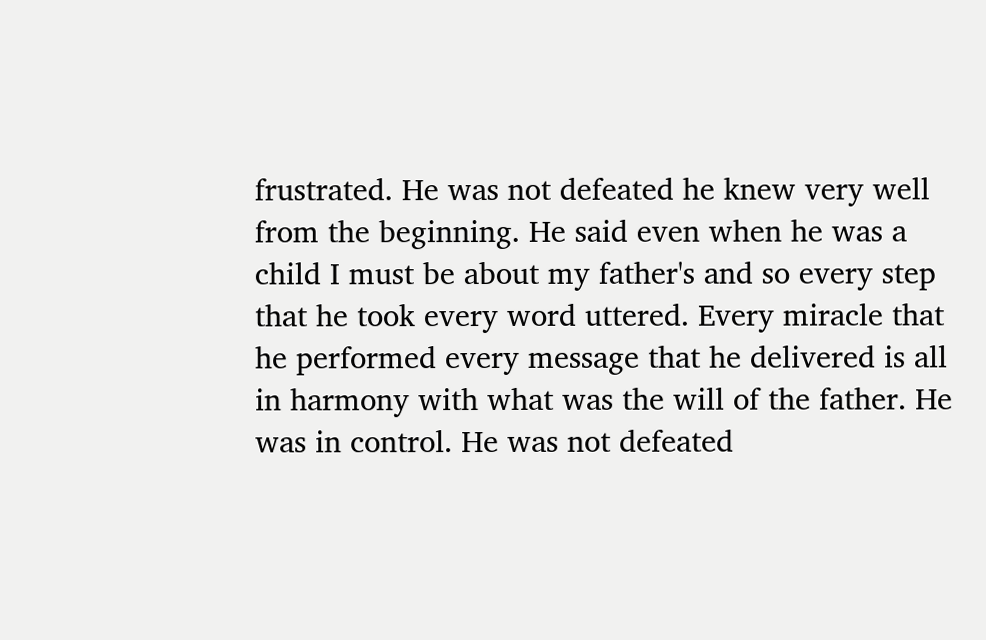frustrated. He was not defeated he knew very well from the beginning. He said even when he was a child I must be about my father's and so every step that he took every word uttered. Every miracle that he performed every message that he delivered is all in harmony with what was the will of the father. He was in control. He was not defeated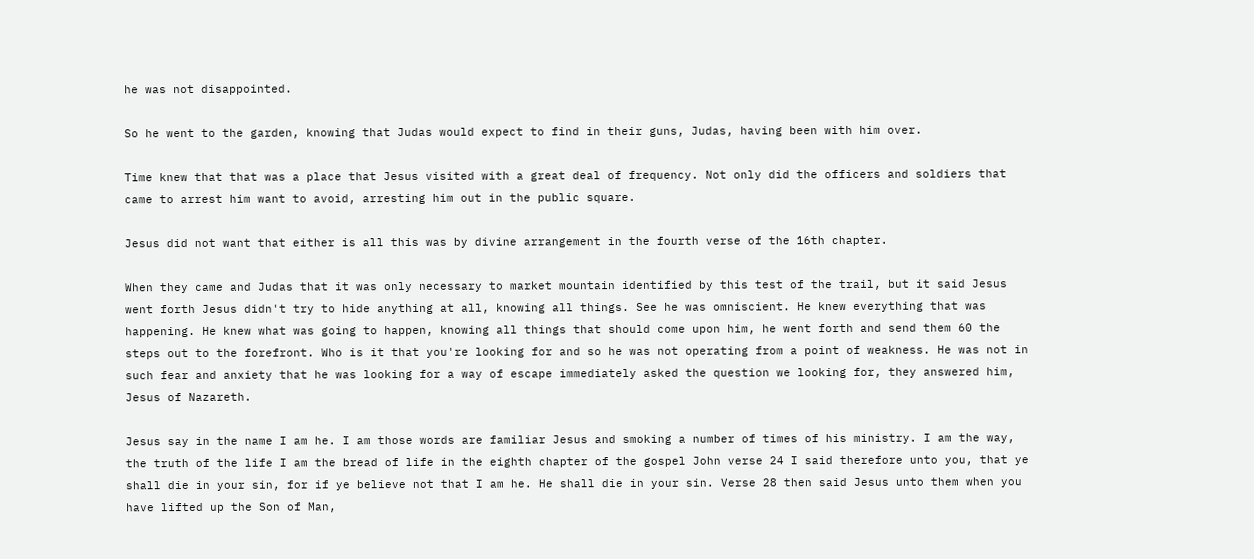he was not disappointed.

So he went to the garden, knowing that Judas would expect to find in their guns, Judas, having been with him over.

Time knew that that was a place that Jesus visited with a great deal of frequency. Not only did the officers and soldiers that came to arrest him want to avoid, arresting him out in the public square.

Jesus did not want that either is all this was by divine arrangement in the fourth verse of the 16th chapter.

When they came and Judas that it was only necessary to market mountain identified by this test of the trail, but it said Jesus went forth Jesus didn't try to hide anything at all, knowing all things. See he was omniscient. He knew everything that was happening. He knew what was going to happen, knowing all things that should come upon him, he went forth and send them 60 the steps out to the forefront. Who is it that you're looking for and so he was not operating from a point of weakness. He was not in such fear and anxiety that he was looking for a way of escape immediately asked the question we looking for, they answered him, Jesus of Nazareth.

Jesus say in the name I am he. I am those words are familiar Jesus and smoking a number of times of his ministry. I am the way, the truth of the life I am the bread of life in the eighth chapter of the gospel John verse 24 I said therefore unto you, that ye shall die in your sin, for if ye believe not that I am he. He shall die in your sin. Verse 28 then said Jesus unto them when you have lifted up the Son of Man,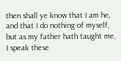then shall ye know that I am he, and that I do nothing of myself, but as my father hath taught me, I speak these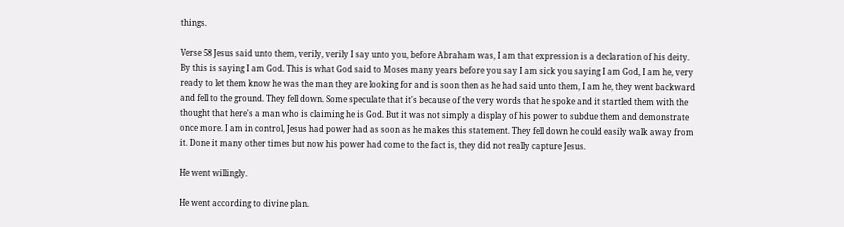things.

Verse 58 Jesus said unto them, verily, verily I say unto you, before Abraham was, I am that expression is a declaration of his deity. By this is saying I am God. This is what God said to Moses many years before you say I am sick you saying I am God, I am he, very ready to let them know he was the man they are looking for and is soon then as he had said unto them, I am he, they went backward and fell to the ground. They fell down. Some speculate that it's because of the very words that he spoke and it startled them with the thought that here's a man who is claiming he is God. But it was not simply a display of his power to subdue them and demonstrate once more. I am in control, Jesus had power had as soon as he makes this statement. They fell down he could easily walk away from it. Done it many other times but now his power had come to the fact is, they did not really capture Jesus.

He went willingly.

He went according to divine plan.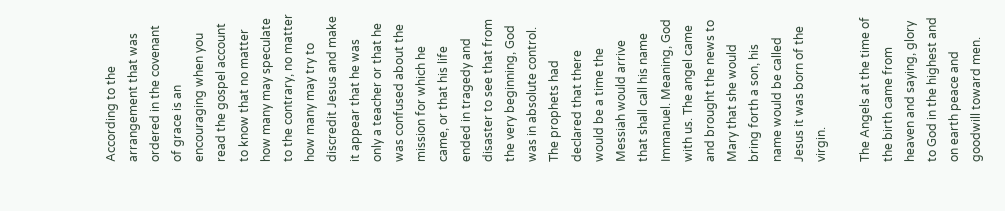According to the arrangement that was ordered in the covenant of grace is an encouraging when you read the gospel account to know that no matter how many may speculate to the contrary, no matter how many may try to discredit Jesus and make it appear that he was only a teacher or that he was confused about the mission for which he came, or that his life ended in tragedy and disaster to see that from the very beginning, God was in absolute control. The prophets had declared that there would be a time the Messiah would arrive that shall call his name Immanuel. Meaning, God with us. The angel came and brought the news to Mary that she would bring forth a son, his name would be called Jesus it was born of the virgin.

The Angels at the time of the birth came from heaven and saying, glory to God in the highest and on earth peace and goodwill toward men.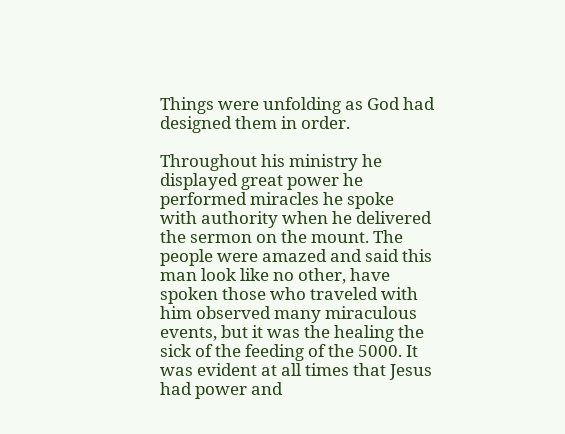Things were unfolding as God had designed them in order.

Throughout his ministry he displayed great power he performed miracles he spoke with authority when he delivered the sermon on the mount. The people were amazed and said this man look like no other, have spoken those who traveled with him observed many miraculous events, but it was the healing the sick of the feeding of the 5000. It was evident at all times that Jesus had power and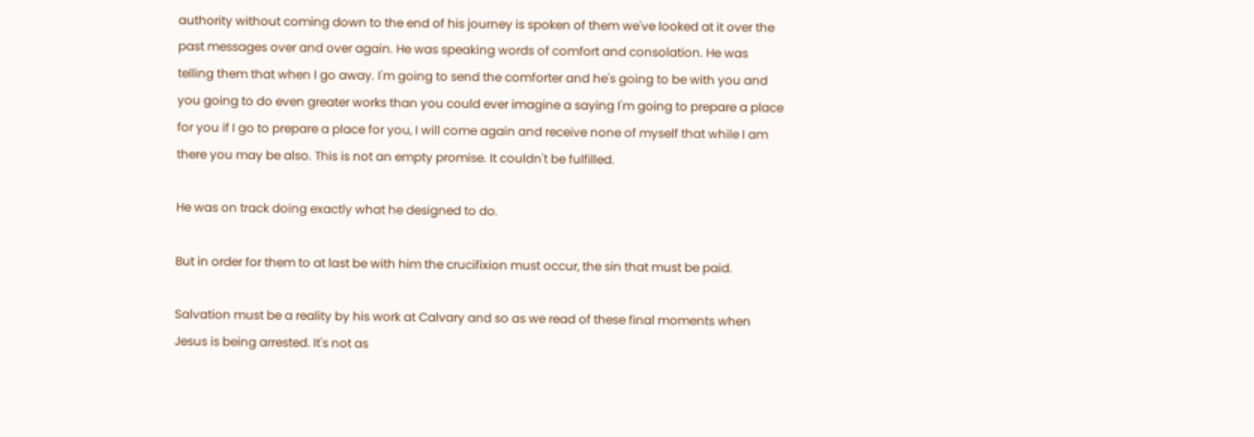authority without coming down to the end of his journey is spoken of them we've looked at it over the past messages over and over again. He was speaking words of comfort and consolation. He was telling them that when I go away. I'm going to send the comforter and he's going to be with you and you going to do even greater works than you could ever imagine a saying I'm going to prepare a place for you if I go to prepare a place for you, I will come again and receive none of myself that while I am there you may be also. This is not an empty promise. It couldn't be fulfilled.

He was on track doing exactly what he designed to do.

But in order for them to at last be with him the crucifixion must occur, the sin that must be paid.

Salvation must be a reality by his work at Calvary and so as we read of these final moments when Jesus is being arrested. It's not as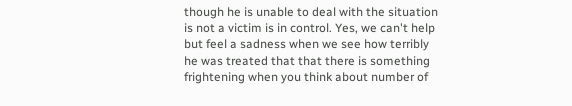though he is unable to deal with the situation is not a victim is in control. Yes, we can't help but feel a sadness when we see how terribly he was treated that that there is something frightening when you think about number of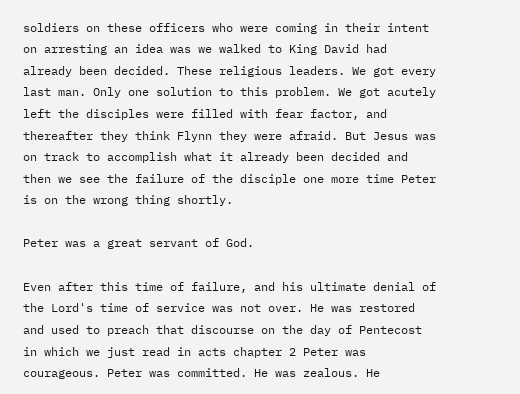soldiers on these officers who were coming in their intent on arresting an idea was we walked to King David had already been decided. These religious leaders. We got every last man. Only one solution to this problem. We got acutely left the disciples were filled with fear factor, and thereafter they think Flynn they were afraid. But Jesus was on track to accomplish what it already been decided and then we see the failure of the disciple one more time Peter is on the wrong thing shortly.

Peter was a great servant of God.

Even after this time of failure, and his ultimate denial of the Lord's time of service was not over. He was restored and used to preach that discourse on the day of Pentecost in which we just read in acts chapter 2 Peter was courageous. Peter was committed. He was zealous. He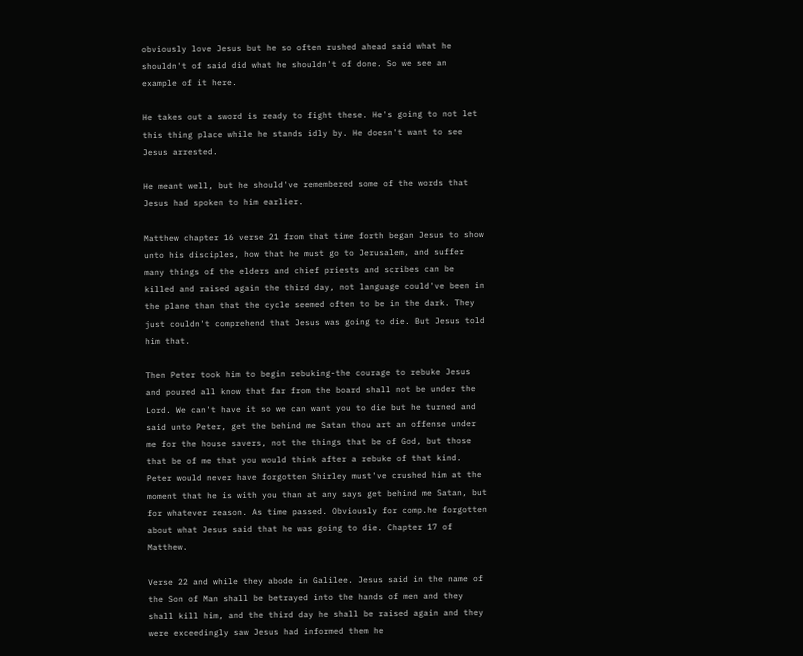obviously love Jesus but he so often rushed ahead said what he shouldn't of said did what he shouldn't of done. So we see an example of it here.

He takes out a sword is ready to fight these. He's going to not let this thing place while he stands idly by. He doesn't want to see Jesus arrested.

He meant well, but he should've remembered some of the words that Jesus had spoken to him earlier.

Matthew chapter 16 verse 21 from that time forth began Jesus to show unto his disciples, how that he must go to Jerusalem, and suffer many things of the elders and chief priests and scribes can be killed and raised again the third day, not language could've been in the plane than that the cycle seemed often to be in the dark. They just couldn't comprehend that Jesus was going to die. But Jesus told him that.

Then Peter took him to begin rebuking-the courage to rebuke Jesus and poured all know that far from the board shall not be under the Lord. We can't have it so we can want you to die but he turned and said unto Peter, get the behind me Satan thou art an offense under me for the house savers, not the things that be of God, but those that be of me that you would think after a rebuke of that kind. Peter would never have forgotten Shirley must've crushed him at the moment that he is with you than at any says get behind me Satan, but for whatever reason. As time passed. Obviously for comp.he forgotten about what Jesus said that he was going to die. Chapter 17 of Matthew.

Verse 22 and while they abode in Galilee. Jesus said in the name of the Son of Man shall be betrayed into the hands of men and they shall kill him, and the third day he shall be raised again and they were exceedingly saw Jesus had informed them he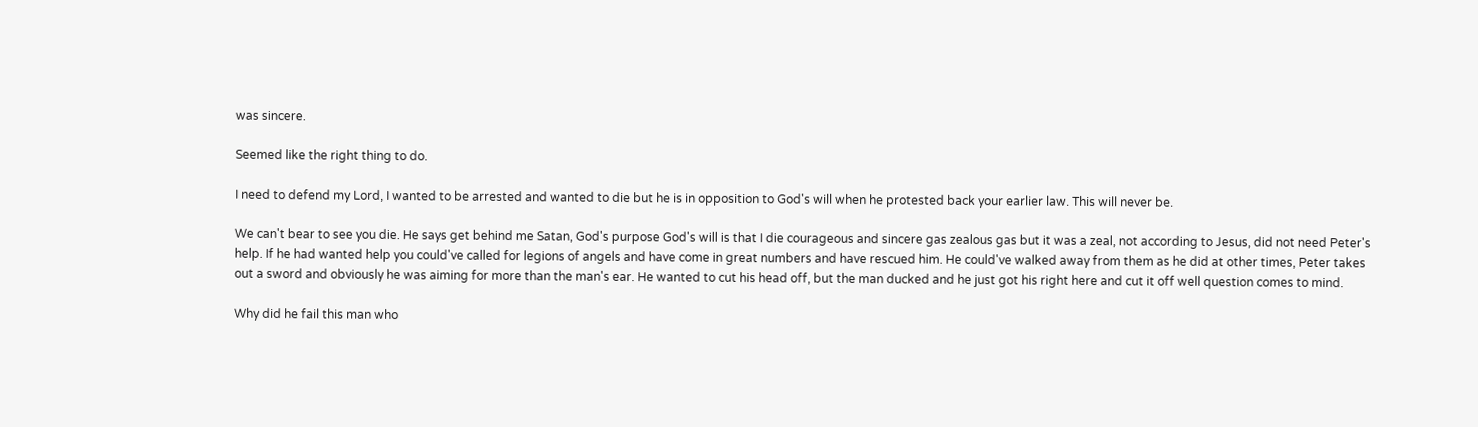was sincere.

Seemed like the right thing to do.

I need to defend my Lord, I wanted to be arrested and wanted to die but he is in opposition to God's will when he protested back your earlier law. This will never be.

We can't bear to see you die. He says get behind me Satan, God's purpose God's will is that I die courageous and sincere gas zealous gas but it was a zeal, not according to Jesus, did not need Peter's help. If he had wanted help you could've called for legions of angels and have come in great numbers and have rescued him. He could've walked away from them as he did at other times, Peter takes out a sword and obviously he was aiming for more than the man's ear. He wanted to cut his head off, but the man ducked and he just got his right here and cut it off well question comes to mind.

Why did he fail this man who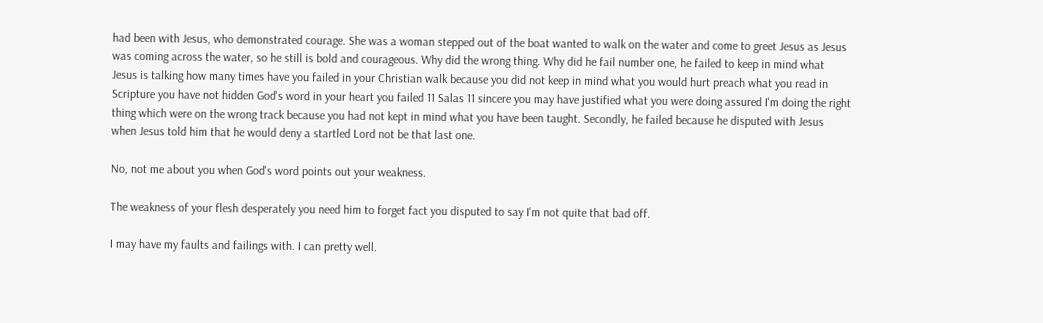had been with Jesus, who demonstrated courage. She was a woman stepped out of the boat wanted to walk on the water and come to greet Jesus as Jesus was coming across the water, so he still is bold and courageous. Why did the wrong thing. Why did he fail number one, he failed to keep in mind what Jesus is talking how many times have you failed in your Christian walk because you did not keep in mind what you would hurt preach what you read in Scripture you have not hidden God's word in your heart you failed 11 Salas 11 sincere you may have justified what you were doing assured I'm doing the right thing which were on the wrong track because you had not kept in mind what you have been taught. Secondly, he failed because he disputed with Jesus when Jesus told him that he would deny a startled Lord not be that last one.

No, not me about you when God's word points out your weakness.

The weakness of your flesh desperately you need him to forget fact you disputed to say I'm not quite that bad off.

I may have my faults and failings with. I can pretty well.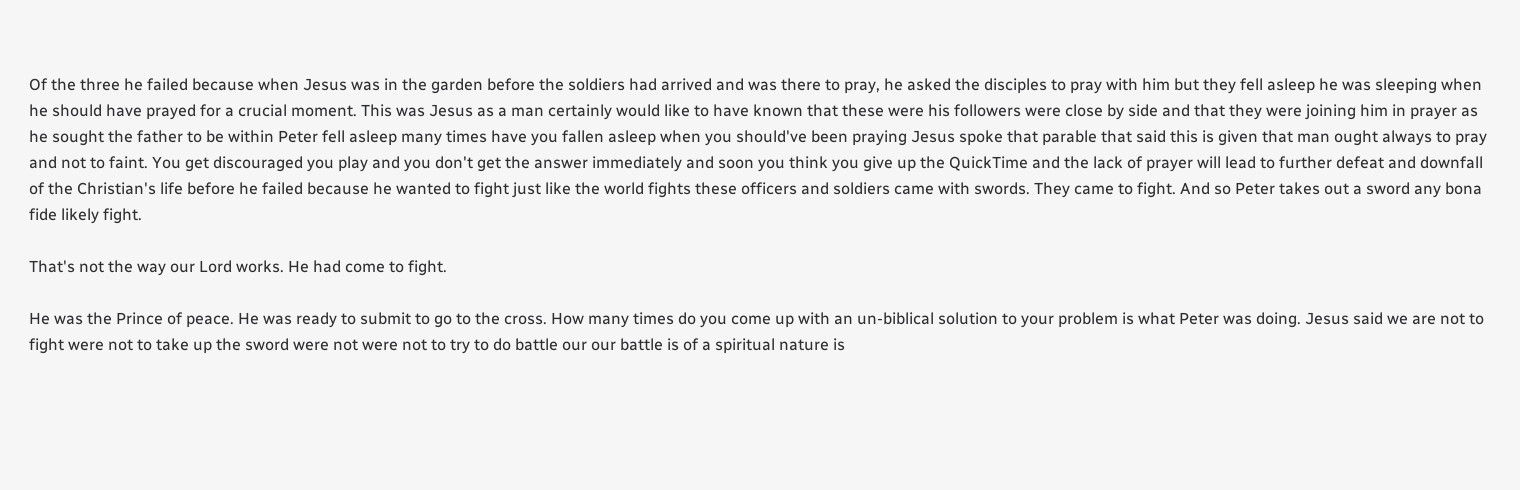Of the three he failed because when Jesus was in the garden before the soldiers had arrived and was there to pray, he asked the disciples to pray with him but they fell asleep he was sleeping when he should have prayed for a crucial moment. This was Jesus as a man certainly would like to have known that these were his followers were close by side and that they were joining him in prayer as he sought the father to be within Peter fell asleep many times have you fallen asleep when you should've been praying Jesus spoke that parable that said this is given that man ought always to pray and not to faint. You get discouraged you play and you don't get the answer immediately and soon you think you give up the QuickTime and the lack of prayer will lead to further defeat and downfall of the Christian's life before he failed because he wanted to fight just like the world fights these officers and soldiers came with swords. They came to fight. And so Peter takes out a sword any bona fide likely fight.

That's not the way our Lord works. He had come to fight.

He was the Prince of peace. He was ready to submit to go to the cross. How many times do you come up with an un-biblical solution to your problem is what Peter was doing. Jesus said we are not to fight were not to take up the sword were not were not to try to do battle our our battle is of a spiritual nature is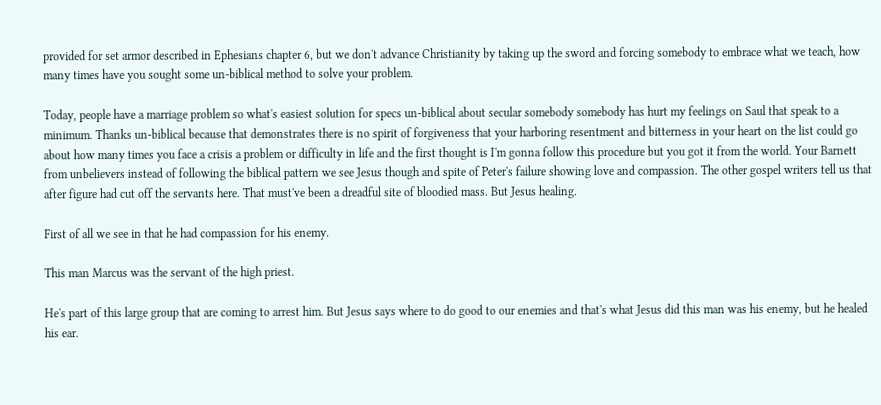provided for set armor described in Ephesians chapter 6, but we don't advance Christianity by taking up the sword and forcing somebody to embrace what we teach, how many times have you sought some un-biblical method to solve your problem.

Today, people have a marriage problem so what's easiest solution for specs un-biblical about secular somebody somebody has hurt my feelings on Saul that speak to a minimum. Thanks un-biblical because that demonstrates there is no spirit of forgiveness that your harboring resentment and bitterness in your heart on the list could go about how many times you face a crisis a problem or difficulty in life and the first thought is I'm gonna follow this procedure but you got it from the world. Your Barnett from unbelievers instead of following the biblical pattern we see Jesus though and spite of Peter's failure showing love and compassion. The other gospel writers tell us that after figure had cut off the servants here. That must've been a dreadful site of bloodied mass. But Jesus healing.

First of all we see in that he had compassion for his enemy.

This man Marcus was the servant of the high priest.

He's part of this large group that are coming to arrest him. But Jesus says where to do good to our enemies and that's what Jesus did this man was his enemy, but he healed his ear.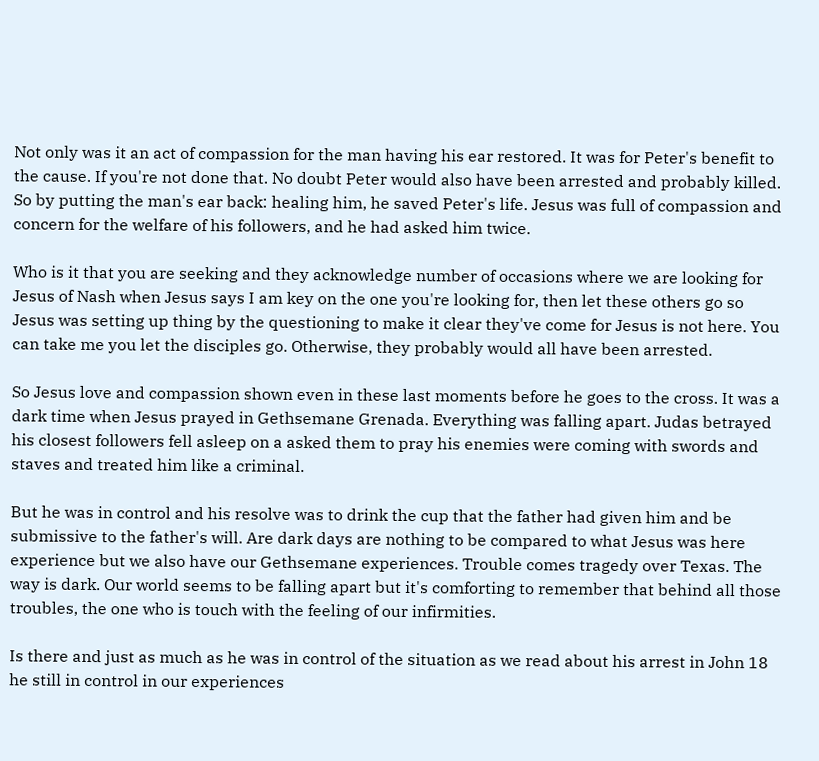Not only was it an act of compassion for the man having his ear restored. It was for Peter's benefit to the cause. If you're not done that. No doubt Peter would also have been arrested and probably killed. So by putting the man's ear back: healing him, he saved Peter's life. Jesus was full of compassion and concern for the welfare of his followers, and he had asked him twice.

Who is it that you are seeking and they acknowledge number of occasions where we are looking for Jesus of Nash when Jesus says I am key on the one you're looking for, then let these others go so Jesus was setting up thing by the questioning to make it clear they've come for Jesus is not here. You can take me you let the disciples go. Otherwise, they probably would all have been arrested.

So Jesus love and compassion shown even in these last moments before he goes to the cross. It was a dark time when Jesus prayed in Gethsemane Grenada. Everything was falling apart. Judas betrayed his closest followers fell asleep on a asked them to pray his enemies were coming with swords and staves and treated him like a criminal.

But he was in control and his resolve was to drink the cup that the father had given him and be submissive to the father's will. Are dark days are nothing to be compared to what Jesus was here experience but we also have our Gethsemane experiences. Trouble comes tragedy over Texas. The way is dark. Our world seems to be falling apart but it's comforting to remember that behind all those troubles, the one who is touch with the feeling of our infirmities.

Is there and just as much as he was in control of the situation as we read about his arrest in John 18 he still in control in our experiences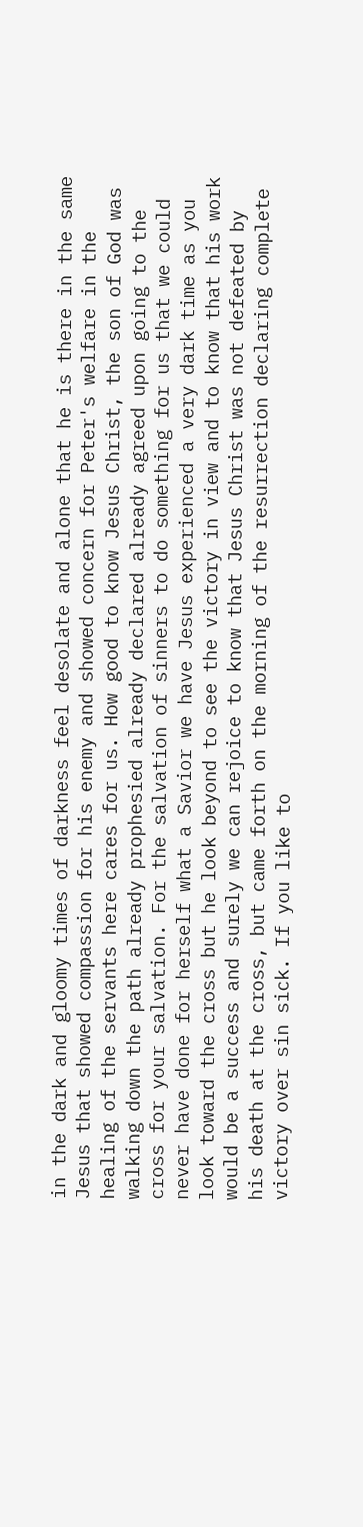in the dark and gloomy times of darkness feel desolate and alone that he is there in the same Jesus that showed compassion for his enemy and showed concern for Peter's welfare in the healing of the servants here cares for us. How good to know Jesus Christ, the son of God was walking down the path already prophesied already declared already agreed upon going to the cross for your salvation. For the salvation of sinners to do something for us that we could never have done for herself what a Savior we have Jesus experienced a very dark time as you look toward the cross but he look beyond to see the victory in view and to know that his work would be a success and surely we can rejoice to know that Jesus Christ was not defeated by his death at the cross, but came forth on the morning of the resurrection declaring complete victory over sin sick. If you like to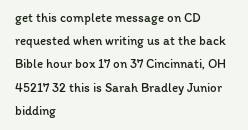get this complete message on CD requested when writing us at the back Bible hour box 17 on 37 Cincinnati, OH 45217 32 this is Sarah Bradley Junior bidding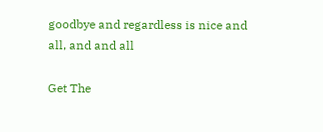goodbye and regardless is nice and all, and and all

Get The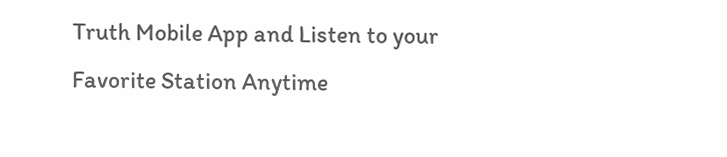Truth Mobile App and Listen to your Favorite Station Anytime